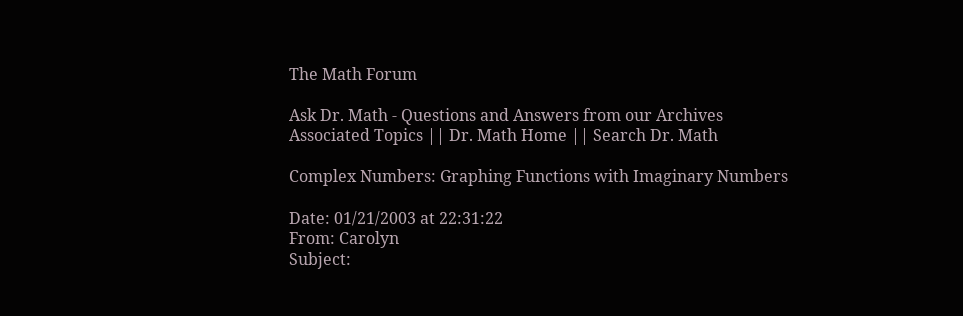The Math Forum

Ask Dr. Math - Questions and Answers from our Archives
Associated Topics || Dr. Math Home || Search Dr. Math

Complex Numbers: Graphing Functions with Imaginary Numbers

Date: 01/21/2003 at 22:31:22
From: Carolyn
Subject: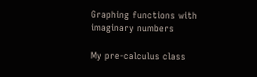Graphing functions with imaginary numbers

My pre-calculus class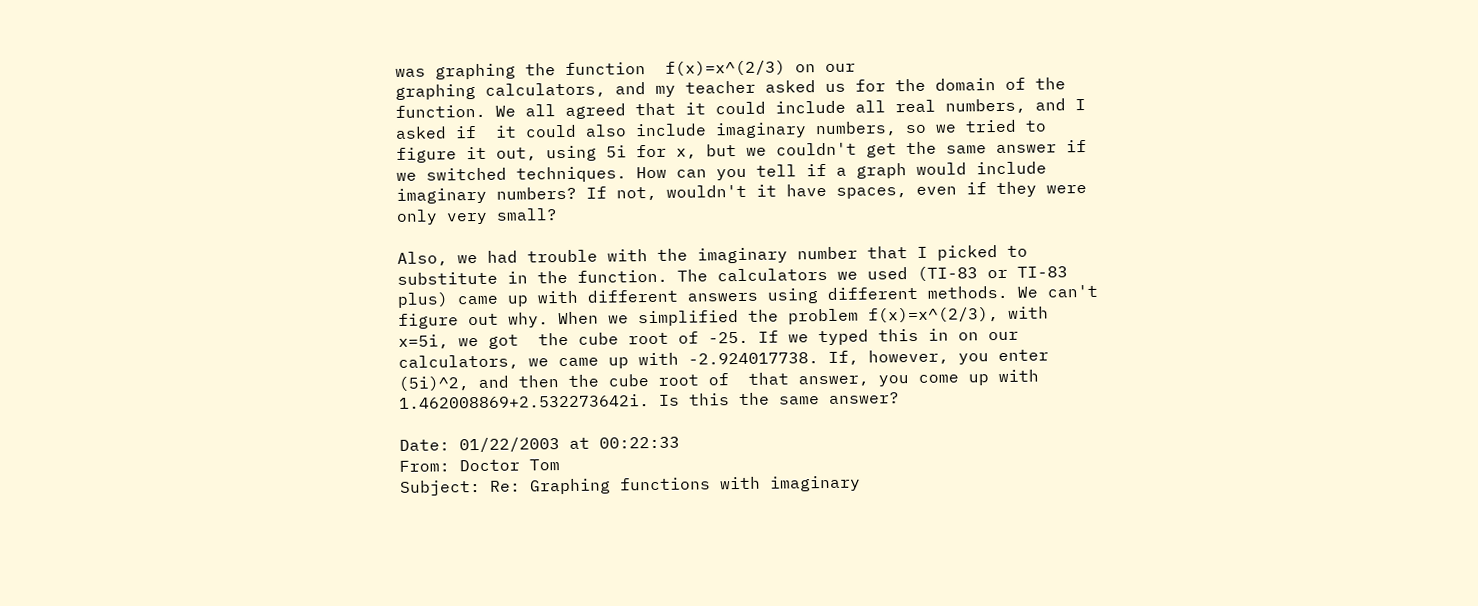was graphing the function  f(x)=x^(2/3) on our
graphing calculators, and my teacher asked us for the domain of the
function. We all agreed that it could include all real numbers, and I
asked if  it could also include imaginary numbers, so we tried to
figure it out, using 5i for x, but we couldn't get the same answer if
we switched techniques. How can you tell if a graph would include
imaginary numbers? If not, wouldn't it have spaces, even if they were
only very small?

Also, we had trouble with the imaginary number that I picked to
substitute in the function. The calculators we used (TI-83 or TI-83
plus) came up with different answers using different methods. We can't
figure out why. When we simplified the problem f(x)=x^(2/3), with
x=5i, we got  the cube root of -25. If we typed this in on our
calculators, we came up with -2.924017738. If, however, you enter
(5i)^2, and then the cube root of  that answer, you come up with
1.462008869+2.532273642i. Is this the same answer?

Date: 01/22/2003 at 00:22:33
From: Doctor Tom
Subject: Re: Graphing functions with imaginary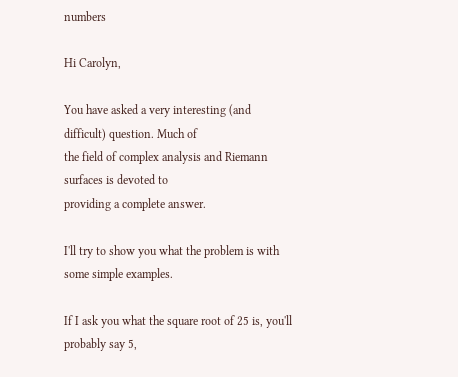numbers

Hi Carolyn,

You have asked a very interesting (and difficult) question. Much of
the field of complex analysis and Riemann surfaces is devoted to
providing a complete answer.

I'll try to show you what the problem is with some simple examples.

If I ask you what the square root of 25 is, you'll probably say 5,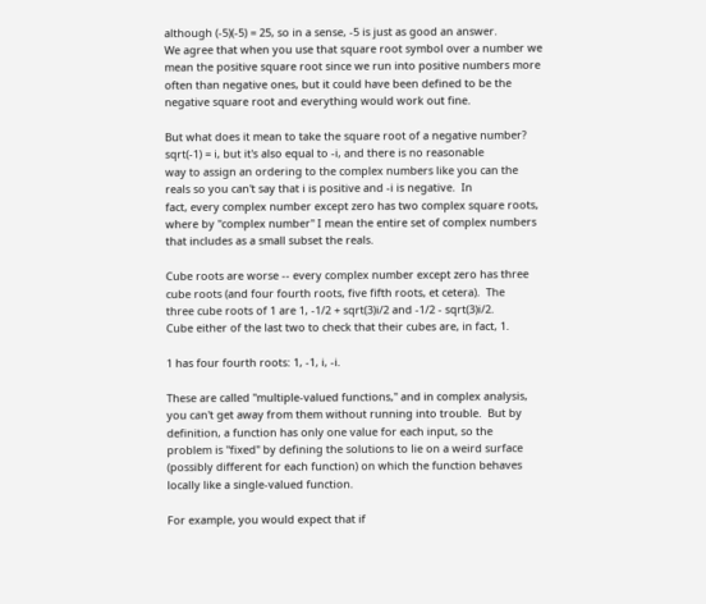although (-5)(-5) = 25, so in a sense, -5 is just as good an answer.
We agree that when you use that square root symbol over a number we
mean the positive square root since we run into positive numbers more
often than negative ones, but it could have been defined to be the
negative square root and everything would work out fine.

But what does it mean to take the square root of a negative number?
sqrt(-1) = i, but it's also equal to -i, and there is no reasonable
way to assign an ordering to the complex numbers like you can the
reals so you can't say that i is positive and -i is negative.  In
fact, every complex number except zero has two complex square roots,
where by "complex number" I mean the entire set of complex numbers
that includes as a small subset the reals.

Cube roots are worse -- every complex number except zero has three
cube roots (and four fourth roots, five fifth roots, et cetera).  The
three cube roots of 1 are 1, -1/2 + sqrt(3)i/2 and -1/2 - sqrt(3)i/2.
Cube either of the last two to check that their cubes are, in fact, 1.

1 has four fourth roots: 1, -1, i, -i.

These are called "multiple-valued functions," and in complex analysis,
you can't get away from them without running into trouble.  But by
definition, a function has only one value for each input, so the
problem is "fixed" by defining the solutions to lie on a weird surface
(possibly different for each function) on which the function behaves
locally like a single-valued function.

For example, you would expect that if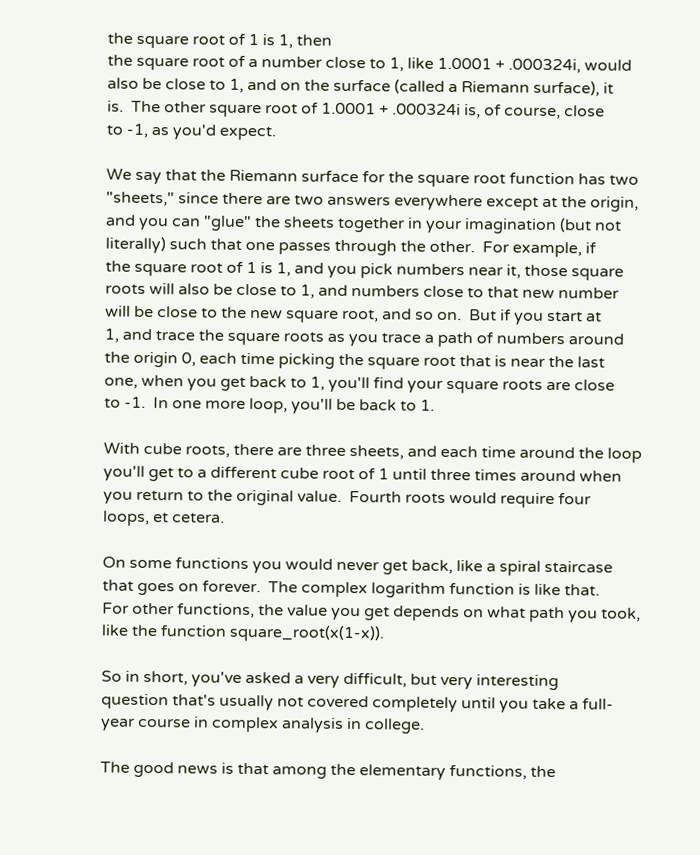the square root of 1 is 1, then
the square root of a number close to 1, like 1.0001 + .000324i, would
also be close to 1, and on the surface (called a Riemann surface), it
is.  The other square root of 1.0001 + .000324i is, of course, close
to -1, as you'd expect.

We say that the Riemann surface for the square root function has two
"sheets," since there are two answers everywhere except at the origin,
and you can "glue" the sheets together in your imagination (but not
literally) such that one passes through the other.  For example, if
the square root of 1 is 1, and you pick numbers near it, those square
roots will also be close to 1, and numbers close to that new number
will be close to the new square root, and so on.  But if you start at
1, and trace the square roots as you trace a path of numbers around
the origin 0, each time picking the square root that is near the last
one, when you get back to 1, you'll find your square roots are close
to -1.  In one more loop, you'll be back to 1.

With cube roots, there are three sheets, and each time around the loop
you'll get to a different cube root of 1 until three times around when
you return to the original value.  Fourth roots would require four
loops, et cetera.

On some functions you would never get back, like a spiral staircase
that goes on forever.  The complex logarithm function is like that.
For other functions, the value you get depends on what path you took,
like the function square_root(x(1-x)).

So in short, you've asked a very difficult, but very interesting
question that's usually not covered completely until you take a full-
year course in complex analysis in college.

The good news is that among the elementary functions, the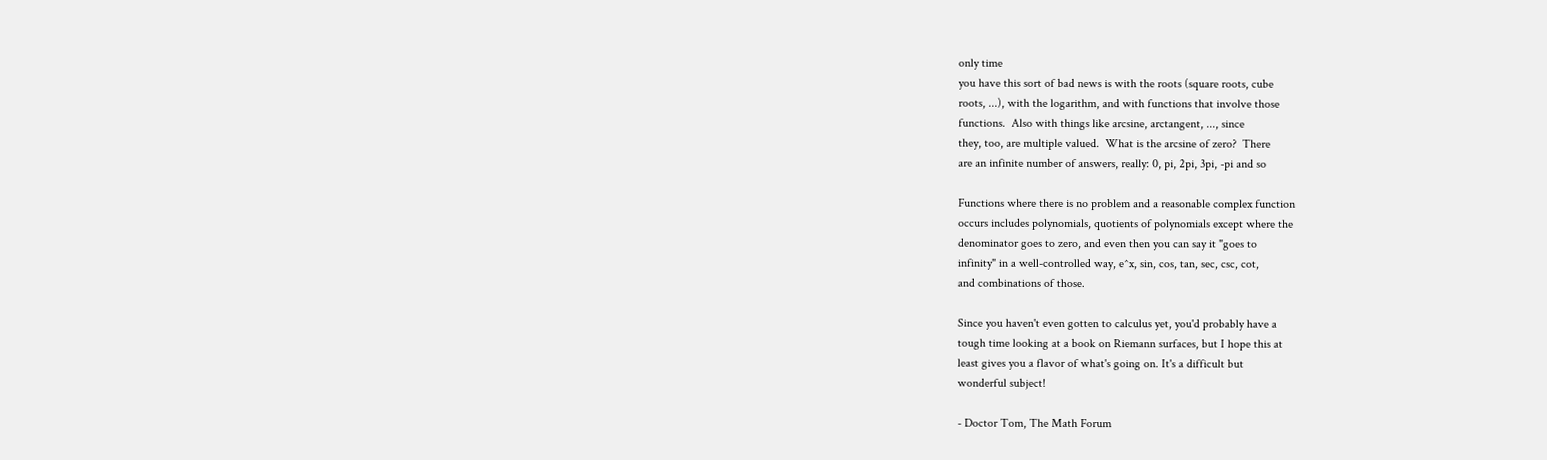only time
you have this sort of bad news is with the roots (square roots, cube
roots, ...), with the logarithm, and with functions that involve those
functions.  Also with things like arcsine, arctangent, ..., since
they, too, are multiple valued.  What is the arcsine of zero?  There
are an infinite number of answers, really: 0, pi, 2pi, 3pi, -pi and so

Functions where there is no problem and a reasonable complex function
occurs includes polynomials, quotients of polynomials except where the
denominator goes to zero, and even then you can say it "goes to
infinity" in a well-controlled way, e^x, sin, cos, tan, sec, csc, cot,
and combinations of those.

Since you haven't even gotten to calculus yet, you'd probably have a
tough time looking at a book on Riemann surfaces, but I hope this at
least gives you a flavor of what's going on. It's a difficult but
wonderful subject!

- Doctor Tom, The Math Forum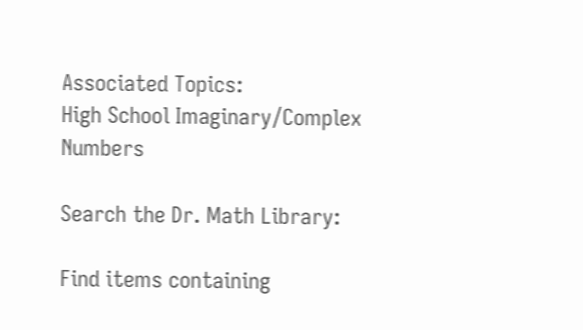Associated Topics:
High School Imaginary/Complex Numbers

Search the Dr. Math Library:

Find items containing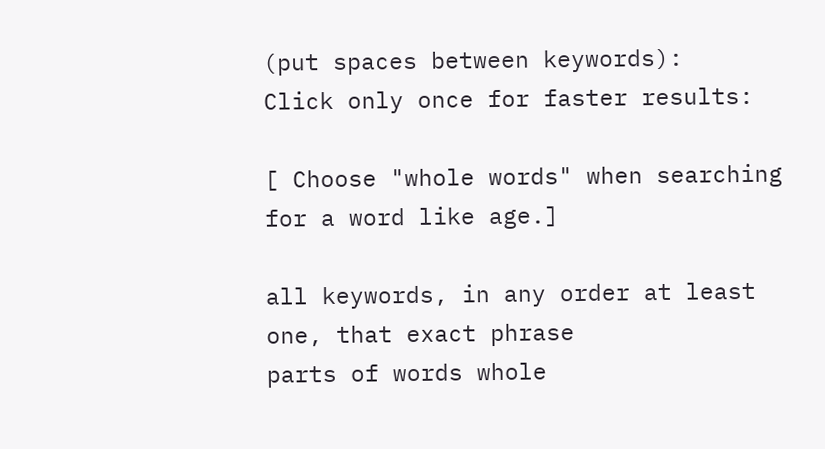(put spaces between keywords):
Click only once for faster results:

[ Choose "whole words" when searching for a word like age.]

all keywords, in any order at least one, that exact phrase
parts of words whole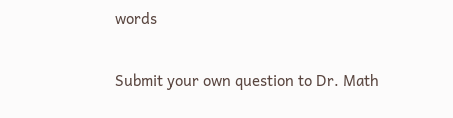words

Submit your own question to Dr. Math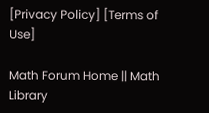[Privacy Policy] [Terms of Use]

Math Forum Home || Math Library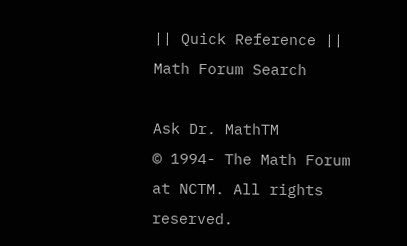|| Quick Reference || Math Forum Search

Ask Dr. MathTM
© 1994- The Math Forum at NCTM. All rights reserved.